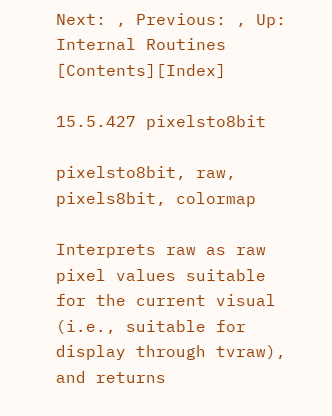Next: , Previous: , Up: Internal Routines   [Contents][Index]

15.5.427 pixelsto8bit

pixelsto8bit, raw, pixels8bit, colormap

Interprets raw as raw pixel values suitable for the current visual (i.e., suitable for display through tvraw), and returns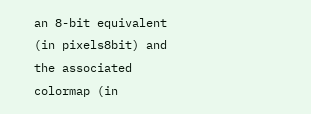an 8-bit equivalent (in pixels8bit) and the associated colormap (in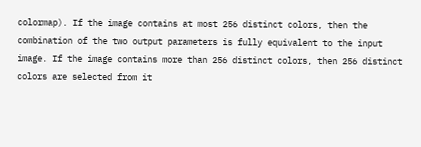colormap). If the image contains at most 256 distinct colors, then the combination of the two output parameters is fully equivalent to the input image. If the image contains more than 256 distinct colors, then 256 distinct colors are selected from it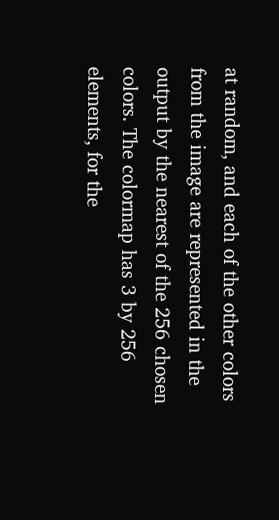at random, and each of the other colors from the image are represented in the output by the nearest of the 256 chosen colors. The colormap has 3 by 256 elements, for the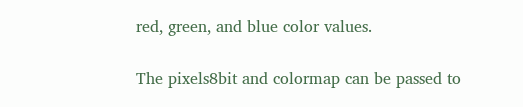red, green, and blue color values.

The pixels8bit and colormap can be passed to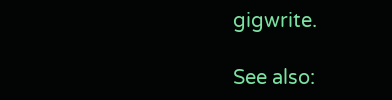gigwrite.

See also: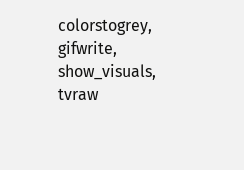colorstogrey, gifwrite, show_visuals, tvraw